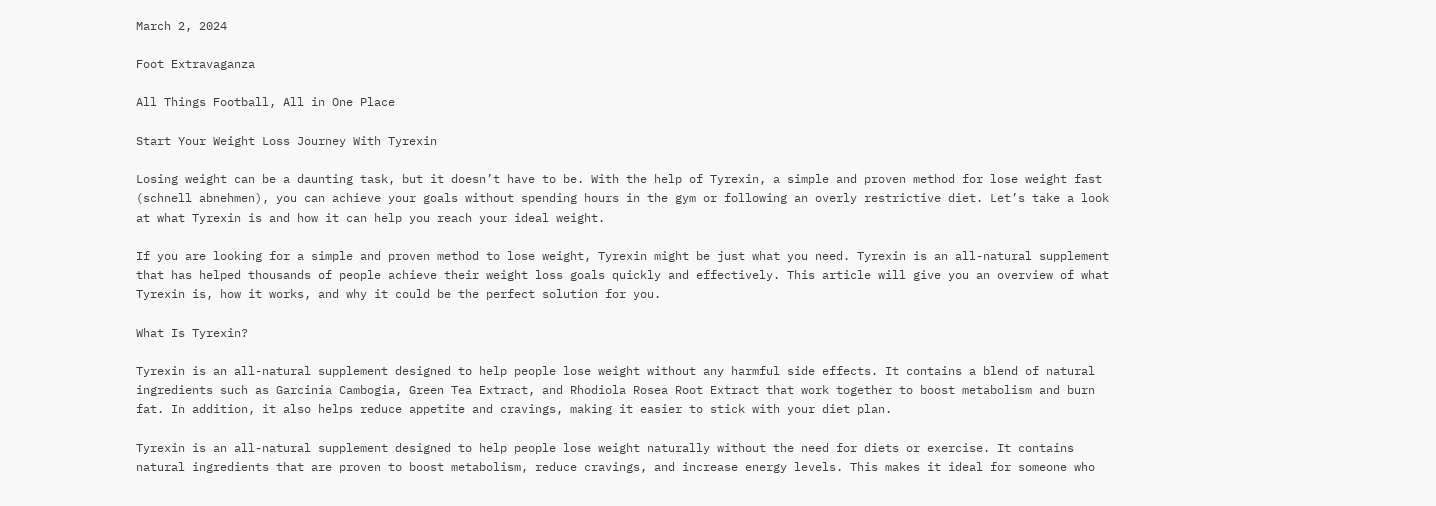March 2, 2024

Foot Extravaganza

All Things Football, All in One Place

Start Your Weight Loss Journey With Tyrexin

Losing weight can be a daunting task, but it doesn’t have to be. With the help of Tyrexin, a simple and proven method for lose weight fast (schnell abnehmen), you can achieve your goals without spending hours in the gym or following an overly restrictive diet. Let’s take a look at what Tyrexin is and how it can help you reach your ideal weight.

If you are looking for a simple and proven method to lose weight, Tyrexin might be just what you need. Tyrexin is an all-natural supplement that has helped thousands of people achieve their weight loss goals quickly and effectively. This article will give you an overview of what Tyrexin is, how it works, and why it could be the perfect solution for you.

What Is Tyrexin?

Tyrexin is an all-natural supplement designed to help people lose weight without any harmful side effects. It contains a blend of natural ingredients such as Garcinia Cambogia, Green Tea Extract, and Rhodiola Rosea Root Extract that work together to boost metabolism and burn fat. In addition, it also helps reduce appetite and cravings, making it easier to stick with your diet plan.

Tyrexin is an all-natural supplement designed to help people lose weight naturally without the need for diets or exercise. It contains natural ingredients that are proven to boost metabolism, reduce cravings, and increase energy levels. This makes it ideal for someone who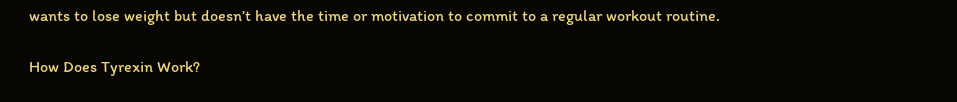wants to lose weight but doesn’t have the time or motivation to commit to a regular workout routine.

How Does Tyrexin Work?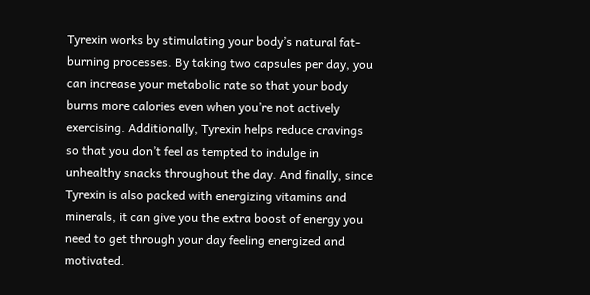Tyrexin works by stimulating your body’s natural fat-burning processes. By taking two capsules per day, you can increase your metabolic rate so that your body burns more calories even when you’re not actively exercising. Additionally, Tyrexin helps reduce cravings so that you don’t feel as tempted to indulge in unhealthy snacks throughout the day. And finally, since Tyrexin is also packed with energizing vitamins and minerals, it can give you the extra boost of energy you need to get through your day feeling energized and motivated.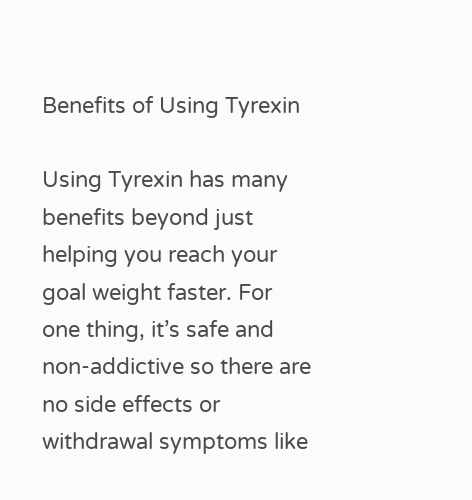Benefits of Using Tyrexin

Using Tyrexin has many benefits beyond just helping you reach your goal weight faster. For one thing, it’s safe and non-addictive so there are no side effects or withdrawal symptoms like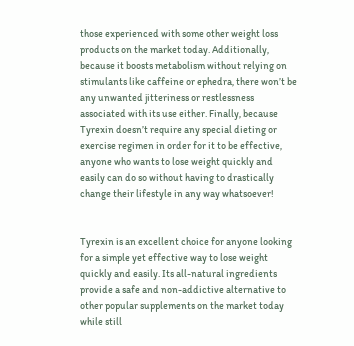those experienced with some other weight loss products on the market today. Additionally, because it boosts metabolism without relying on stimulants like caffeine or ephedra, there won’t be any unwanted jitteriness or restlessness associated with its use either. Finally, because Tyrexin doesn’t require any special dieting or exercise regimen in order for it to be effective, anyone who wants to lose weight quickly and easily can do so without having to drastically change their lifestyle in any way whatsoever!


Tyrexin is an excellent choice for anyone looking for a simple yet effective way to lose weight quickly and easily. Its all-natural ingredients provide a safe and non-addictive alternative to other popular supplements on the market today while still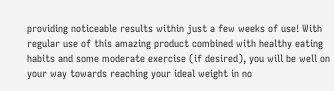providing noticeable results within just a few weeks of use! With regular use of this amazing product combined with healthy eating habits and some moderate exercise (if desired), you will be well on your way towards reaching your ideal weight in no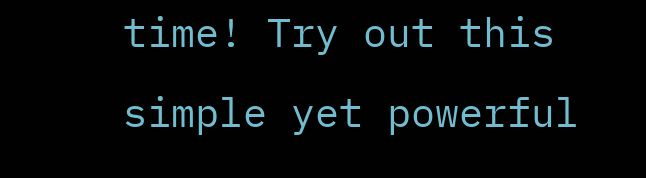time! Try out this simple yet powerful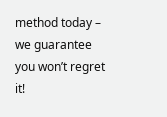method today – we guarantee you won’t regret it!